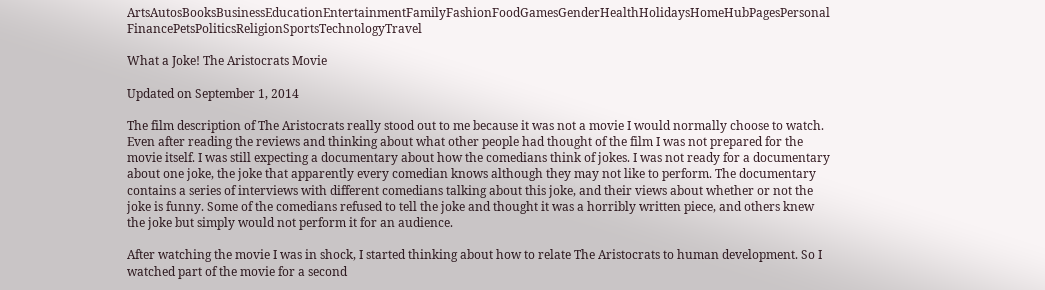ArtsAutosBooksBusinessEducationEntertainmentFamilyFashionFoodGamesGenderHealthHolidaysHomeHubPagesPersonal FinancePetsPoliticsReligionSportsTechnologyTravel

What a Joke! The Aristocrats Movie

Updated on September 1, 2014

The film description of The Aristocrats really stood out to me because it was not a movie I would normally choose to watch. Even after reading the reviews and thinking about what other people had thought of the film I was not prepared for the movie itself. I was still expecting a documentary about how the comedians think of jokes. I was not ready for a documentary about one joke, the joke that apparently every comedian knows although they may not like to perform. The documentary contains a series of interviews with different comedians talking about this joke, and their views about whether or not the joke is funny. Some of the comedians refused to tell the joke and thought it was a horribly written piece, and others knew the joke but simply would not perform it for an audience.

After watching the movie I was in shock, I started thinking about how to relate The Aristocrats to human development. So I watched part of the movie for a second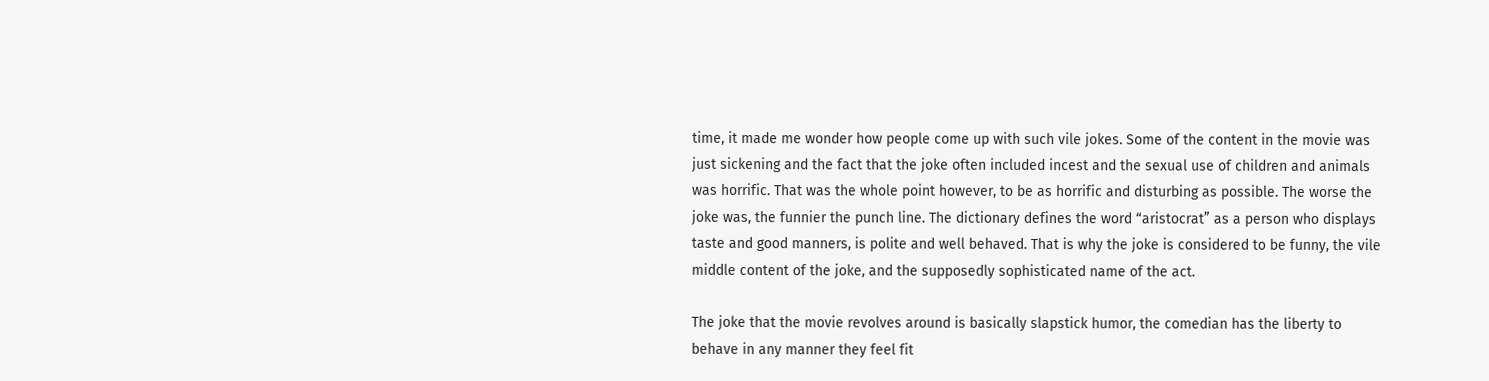time, it made me wonder how people come up with such vile jokes. Some of the content in the movie was just sickening and the fact that the joke often included incest and the sexual use of children and animals was horrific. That was the whole point however, to be as horrific and disturbing as possible. The worse the joke was, the funnier the punch line. The dictionary defines the word “aristocrat” as a person who displays taste and good manners, is polite and well behaved. That is why the joke is considered to be funny, the vile middle content of the joke, and the supposedly sophisticated name of the act.

The joke that the movie revolves around is basically slapstick humor, the comedian has the liberty to behave in any manner they feel fit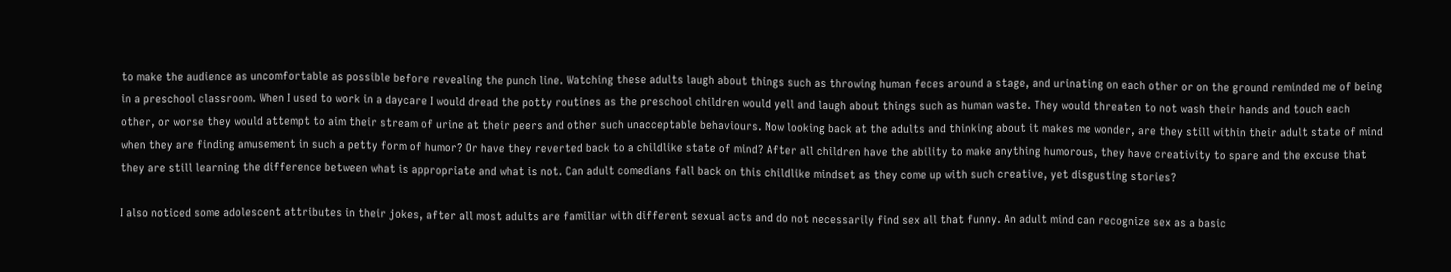to make the audience as uncomfortable as possible before revealing the punch line. Watching these adults laugh about things such as throwing human feces around a stage, and urinating on each other or on the ground reminded me of being in a preschool classroom. When I used to work in a daycare I would dread the potty routines as the preschool children would yell and laugh about things such as human waste. They would threaten to not wash their hands and touch each other, or worse they would attempt to aim their stream of urine at their peers and other such unacceptable behaviours. Now looking back at the adults and thinking about it makes me wonder, are they still within their adult state of mind when they are finding amusement in such a petty form of humor? Or have they reverted back to a childlike state of mind? After all children have the ability to make anything humorous, they have creativity to spare and the excuse that they are still learning the difference between what is appropriate and what is not. Can adult comedians fall back on this childlike mindset as they come up with such creative, yet disgusting stories?

I also noticed some adolescent attributes in their jokes, after all most adults are familiar with different sexual acts and do not necessarily find sex all that funny. An adult mind can recognize sex as a basic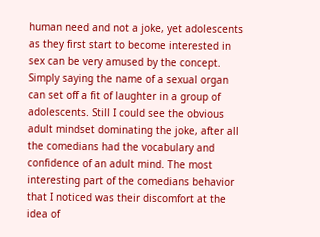human need and not a joke, yet adolescents as they first start to become interested in sex can be very amused by the concept. Simply saying the name of a sexual organ can set off a fit of laughter in a group of adolescents. Still I could see the obvious adult mindset dominating the joke, after all the comedians had the vocabulary and confidence of an adult mind. The most interesting part of the comedians behavior that I noticed was their discomfort at the idea of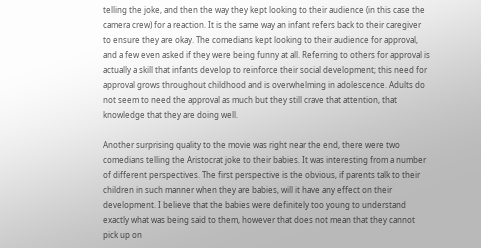telling the joke, and then the way they kept looking to their audience (in this case the camera crew) for a reaction. It is the same way an infant refers back to their caregiver to ensure they are okay. The comedians kept looking to their audience for approval, and a few even asked if they were being funny at all. Referring to others for approval is actually a skill that infants develop to reinforce their social development; this need for approval grows throughout childhood and is overwhelming in adolescence. Adults do not seem to need the approval as much but they still crave that attention, that knowledge that they are doing well.

Another surprising quality to the movie was right near the end, there were two comedians telling the Aristocrat joke to their babies. It was interesting from a number of different perspectives. The first perspective is the obvious, if parents talk to their children in such manner when they are babies, will it have any effect on their development. I believe that the babies were definitely too young to understand exactly what was being said to them, however that does not mean that they cannot pick up on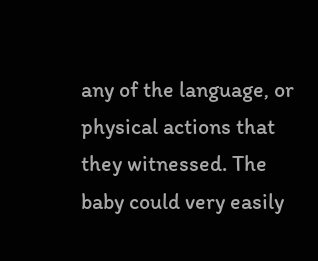any of the language, or physical actions that they witnessed. The baby could very easily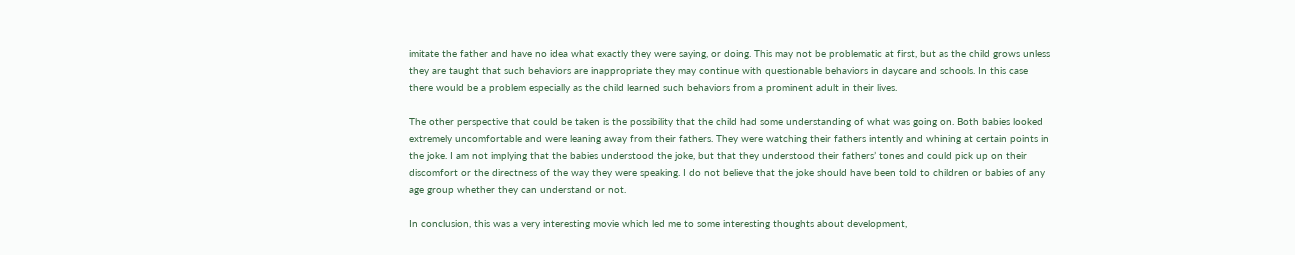imitate the father and have no idea what exactly they were saying, or doing. This may not be problematic at first, but as the child grows unless they are taught that such behaviors are inappropriate they may continue with questionable behaviors in daycare and schools. In this case there would be a problem especially as the child learned such behaviors from a prominent adult in their lives.

The other perspective that could be taken is the possibility that the child had some understanding of what was going on. Both babies looked extremely uncomfortable and were leaning away from their fathers. They were watching their fathers intently and whining at certain points in the joke. I am not implying that the babies understood the joke, but that they understood their fathers’ tones and could pick up on their discomfort or the directness of the way they were speaking. I do not believe that the joke should have been told to children or babies of any age group whether they can understand or not.

In conclusion, this was a very interesting movie which led me to some interesting thoughts about development,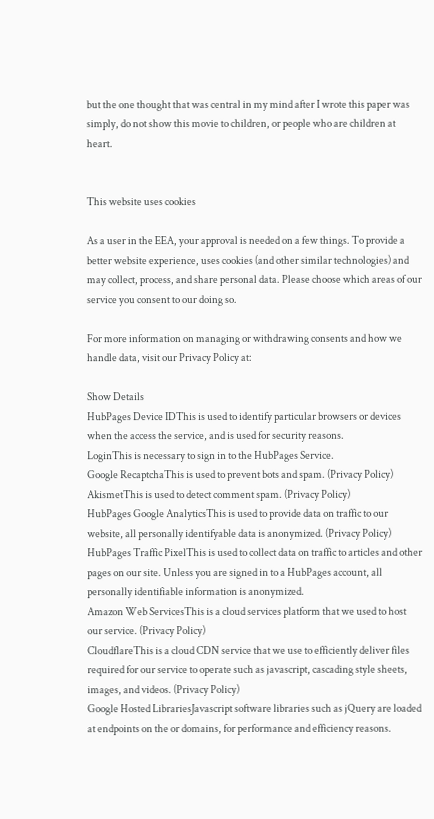but the one thought that was central in my mind after I wrote this paper was simply, do not show this movie to children, or people who are children at heart.


This website uses cookies

As a user in the EEA, your approval is needed on a few things. To provide a better website experience, uses cookies (and other similar technologies) and may collect, process, and share personal data. Please choose which areas of our service you consent to our doing so.

For more information on managing or withdrawing consents and how we handle data, visit our Privacy Policy at:

Show Details
HubPages Device IDThis is used to identify particular browsers or devices when the access the service, and is used for security reasons.
LoginThis is necessary to sign in to the HubPages Service.
Google RecaptchaThis is used to prevent bots and spam. (Privacy Policy)
AkismetThis is used to detect comment spam. (Privacy Policy)
HubPages Google AnalyticsThis is used to provide data on traffic to our website, all personally identifyable data is anonymized. (Privacy Policy)
HubPages Traffic PixelThis is used to collect data on traffic to articles and other pages on our site. Unless you are signed in to a HubPages account, all personally identifiable information is anonymized.
Amazon Web ServicesThis is a cloud services platform that we used to host our service. (Privacy Policy)
CloudflareThis is a cloud CDN service that we use to efficiently deliver files required for our service to operate such as javascript, cascading style sheets, images, and videos. (Privacy Policy)
Google Hosted LibrariesJavascript software libraries such as jQuery are loaded at endpoints on the or domains, for performance and efficiency reasons.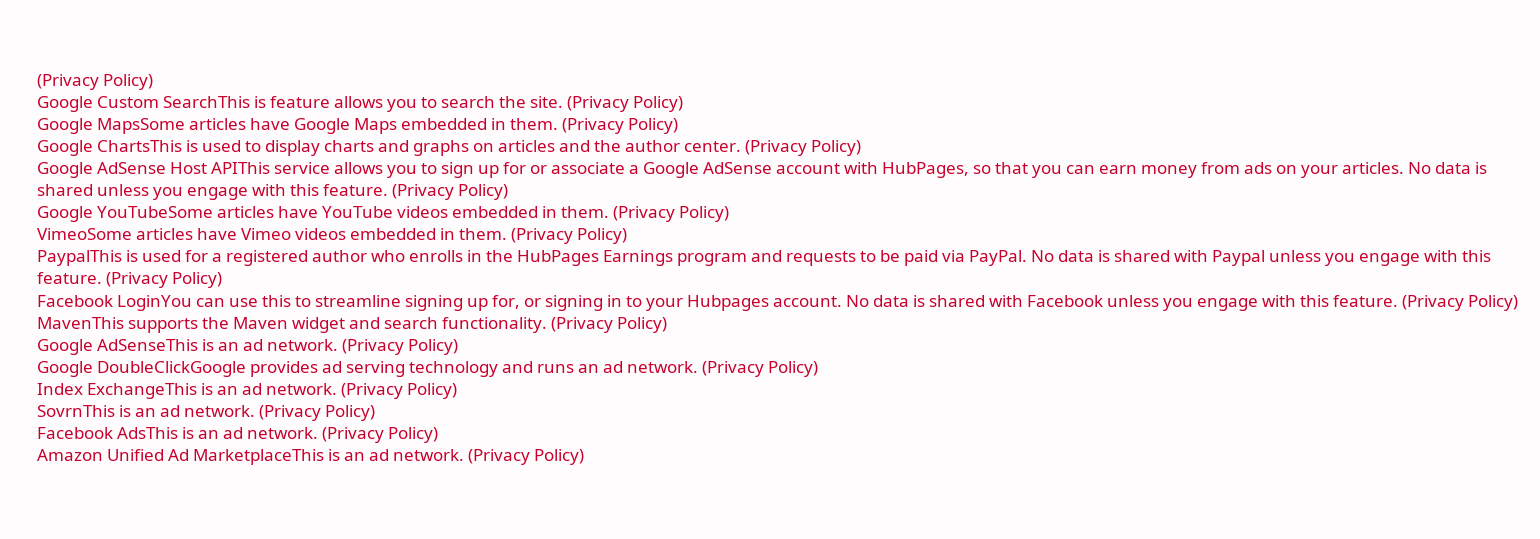(Privacy Policy)
Google Custom SearchThis is feature allows you to search the site. (Privacy Policy)
Google MapsSome articles have Google Maps embedded in them. (Privacy Policy)
Google ChartsThis is used to display charts and graphs on articles and the author center. (Privacy Policy)
Google AdSense Host APIThis service allows you to sign up for or associate a Google AdSense account with HubPages, so that you can earn money from ads on your articles. No data is shared unless you engage with this feature. (Privacy Policy)
Google YouTubeSome articles have YouTube videos embedded in them. (Privacy Policy)
VimeoSome articles have Vimeo videos embedded in them. (Privacy Policy)
PaypalThis is used for a registered author who enrolls in the HubPages Earnings program and requests to be paid via PayPal. No data is shared with Paypal unless you engage with this feature. (Privacy Policy)
Facebook LoginYou can use this to streamline signing up for, or signing in to your Hubpages account. No data is shared with Facebook unless you engage with this feature. (Privacy Policy)
MavenThis supports the Maven widget and search functionality. (Privacy Policy)
Google AdSenseThis is an ad network. (Privacy Policy)
Google DoubleClickGoogle provides ad serving technology and runs an ad network. (Privacy Policy)
Index ExchangeThis is an ad network. (Privacy Policy)
SovrnThis is an ad network. (Privacy Policy)
Facebook AdsThis is an ad network. (Privacy Policy)
Amazon Unified Ad MarketplaceThis is an ad network. (Privacy Policy)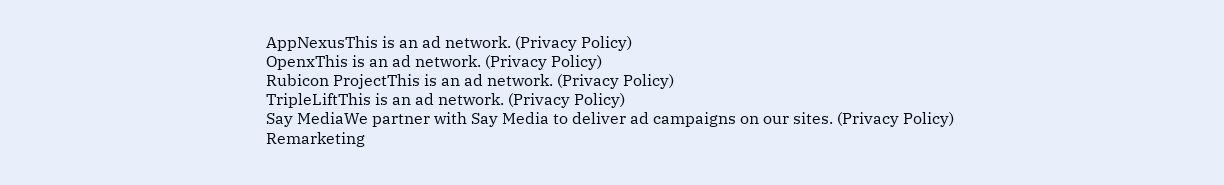AppNexusThis is an ad network. (Privacy Policy)
OpenxThis is an ad network. (Privacy Policy)
Rubicon ProjectThis is an ad network. (Privacy Policy)
TripleLiftThis is an ad network. (Privacy Policy)
Say MediaWe partner with Say Media to deliver ad campaigns on our sites. (Privacy Policy)
Remarketing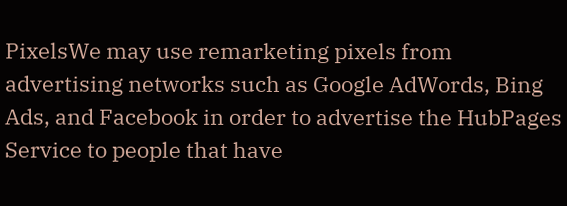PixelsWe may use remarketing pixels from advertising networks such as Google AdWords, Bing Ads, and Facebook in order to advertise the HubPages Service to people that have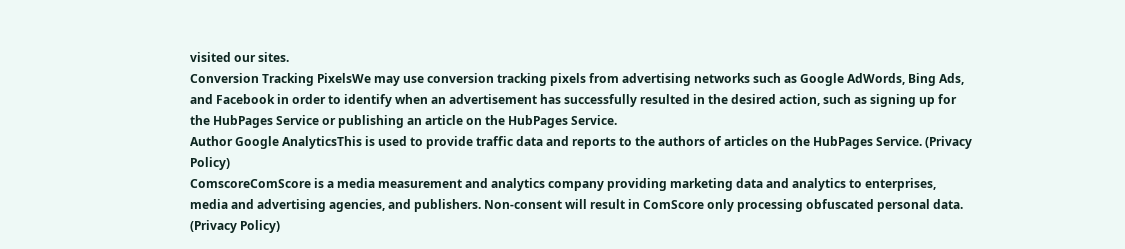visited our sites.
Conversion Tracking PixelsWe may use conversion tracking pixels from advertising networks such as Google AdWords, Bing Ads, and Facebook in order to identify when an advertisement has successfully resulted in the desired action, such as signing up for the HubPages Service or publishing an article on the HubPages Service.
Author Google AnalyticsThis is used to provide traffic data and reports to the authors of articles on the HubPages Service. (Privacy Policy)
ComscoreComScore is a media measurement and analytics company providing marketing data and analytics to enterprises, media and advertising agencies, and publishers. Non-consent will result in ComScore only processing obfuscated personal data. (Privacy Policy)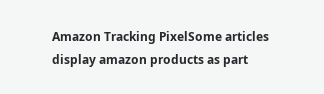Amazon Tracking PixelSome articles display amazon products as part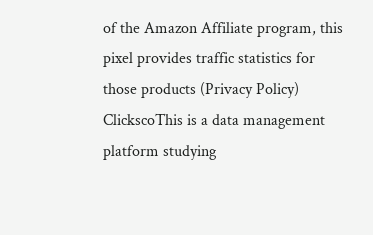of the Amazon Affiliate program, this pixel provides traffic statistics for those products (Privacy Policy)
ClickscoThis is a data management platform studying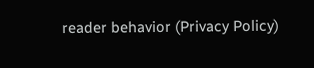reader behavior (Privacy Policy)